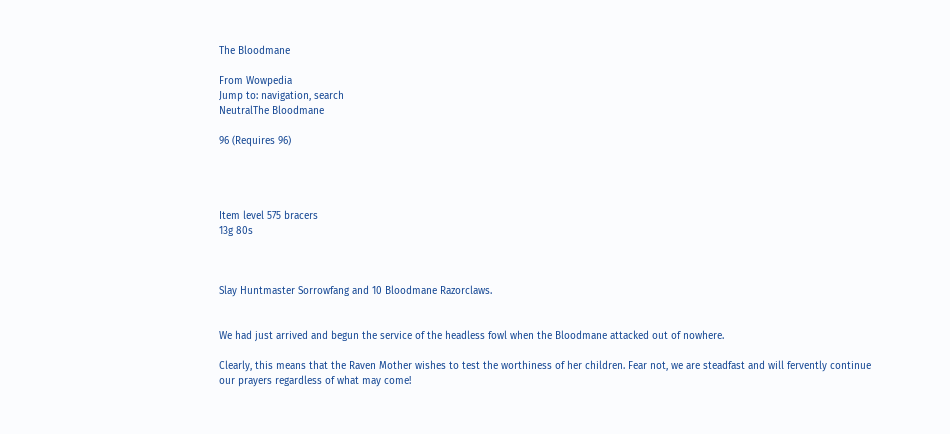The Bloodmane

From Wowpedia
Jump to: navigation, search
NeutralThe Bloodmane

96 (Requires 96)




Item level 575 bracers
13g 80s



Slay Huntmaster Sorrowfang and 10 Bloodmane Razorclaws.


We had just arrived and begun the service of the headless fowl when the Bloodmane attacked out of nowhere.

Clearly, this means that the Raven Mother wishes to test the worthiness of her children. Fear not, we are steadfast and will fervently continue our prayers regardless of what may come!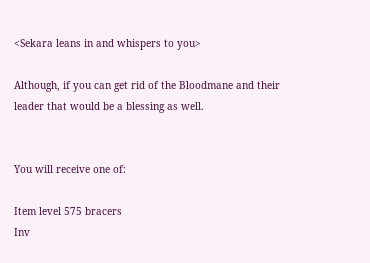<Sekara leans in and whispers to you>

Although, if you can get rid of the Bloodmane and their leader that would be a blessing as well.


You will receive one of:

Item level 575 bracers
Inv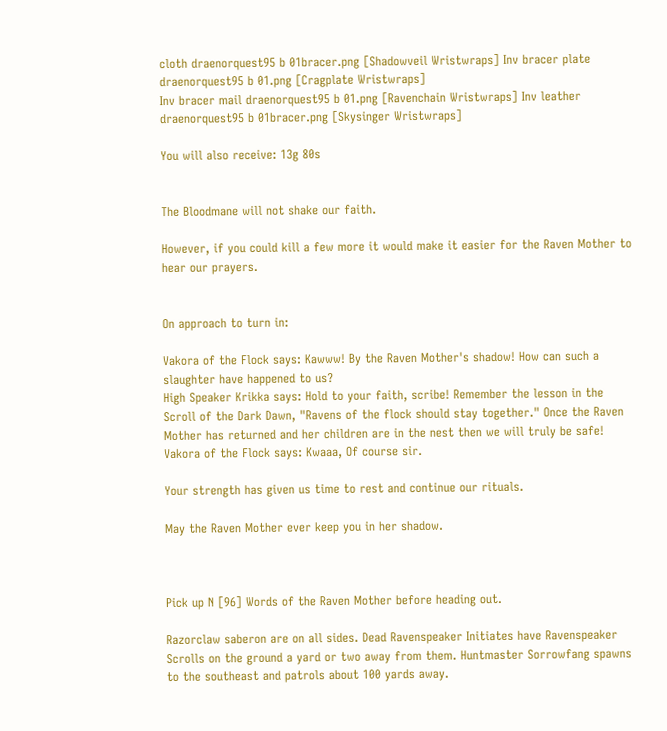cloth draenorquest95 b 01bracer.png [Shadowveil Wristwraps] Inv bracer plate draenorquest95 b 01.png [Cragplate Wristwraps]
Inv bracer mail draenorquest95 b 01.png [Ravenchain Wristwraps] Inv leather draenorquest95 b 01bracer.png [Skysinger Wristwraps]

You will also receive: 13g 80s


The Bloodmane will not shake our faith.

However, if you could kill a few more it would make it easier for the Raven Mother to hear our prayers.


On approach to turn in:

Vakora of the Flock says: Kawww! By the Raven Mother's shadow! How can such a slaughter have happened to us?
High Speaker Krikka says: Hold to your faith, scribe! Remember the lesson in the Scroll of the Dark Dawn, "Ravens of the flock should stay together." Once the Raven Mother has returned and her children are in the nest then we will truly be safe!
Vakora of the Flock says: Kwaaa, Of course sir.

Your strength has given us time to rest and continue our rituals.

May the Raven Mother ever keep you in her shadow.



Pick up N [96] Words of the Raven Mother before heading out.

Razorclaw saberon are on all sides. Dead Ravenspeaker Initiates have Ravenspeaker Scrolls on the ground a yard or two away from them. Huntmaster Sorrowfang spawns to the southeast and patrols about 100 yards away.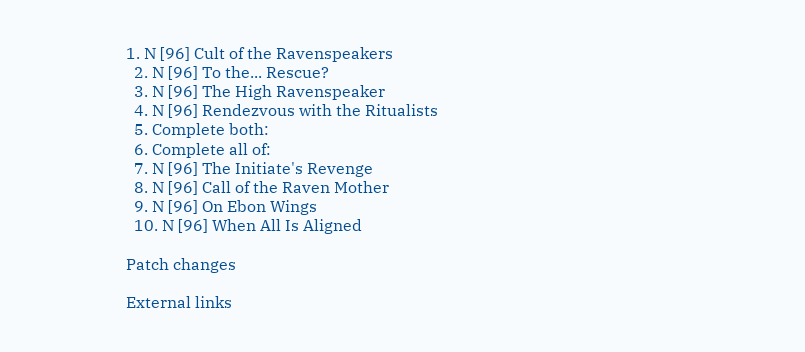1. N [96] Cult of the Ravenspeakers
  2. N [96] To the... Rescue?
  3. N [96] The High Ravenspeaker
  4. N [96] Rendezvous with the Ritualists
  5. Complete both:
  6. Complete all of:
  7. N [96] The Initiate's Revenge
  8. N [96] Call of the Raven Mother
  9. N [96] On Ebon Wings
  10. N [96] When All Is Aligned

Patch changes

External links